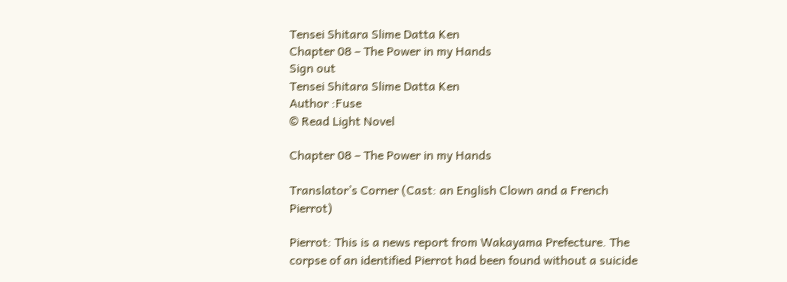Tensei Shitara Slime Datta Ken
Chapter 08 – The Power in my Hands
Sign out
Tensei Shitara Slime Datta Ken
Author :Fuse
© Read Light Novel

Chapter 08 – The Power in my Hands

Translator’s Corner (Cast: an English Clown and a French Pierrot)

Pierrot: This is a news report from Wakayama Prefecture. The corpse of an identified Pierrot had been found without a suicide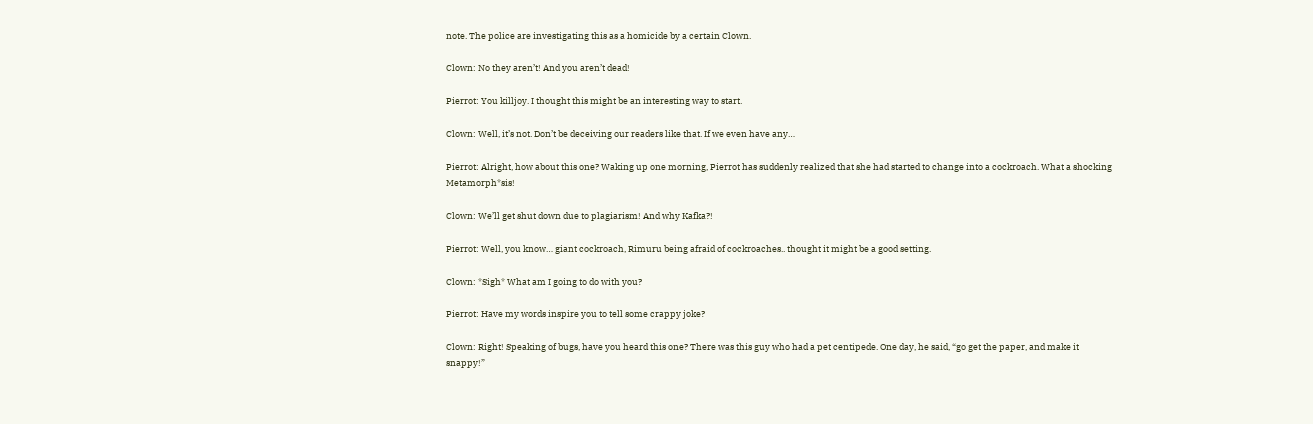note. The police are investigating this as a homicide by a certain Clown.

Clown: No they aren’t! And you aren’t dead!

Pierrot: You killjoy. I thought this might be an interesting way to start.

Clown: Well, it’s not. Don’t be deceiving our readers like that. If we even have any…

Pierrot: Alright, how about this one? Waking up one morning, Pierrot has suddenly realized that she had started to change into a cockroach. What a shocking Metamorph*sis!

Clown: We’ll get shut down due to plagiarism! And why Kafka?!

Pierrot: Well, you know… giant cockroach, Rimuru being afraid of cockroaches.. thought it might be a good setting.

Clown: *Sigh* What am I going to do with you?

Pierrot: Have my words inspire you to tell some crappy joke?

Clown: Right! Speaking of bugs, have you heard this one? There was this guy who had a pet centipede. One day, he said, “go get the paper, and make it snappy!”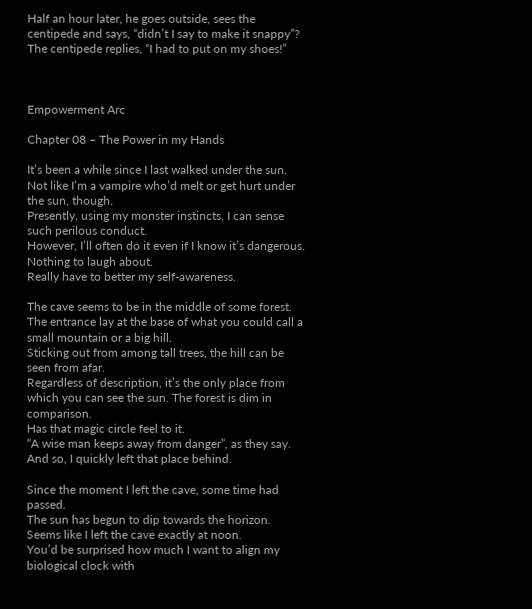Half an hour later, he goes outside, sees the centipede and says, “didn’t I say to make it snappy”? The centipede replies, “I had to put on my shoes!”



Empowerment Arc

Chapter 08 – The Power in my Hands

It’s been a while since I last walked under the sun.
Not like I’m a vampire who’d melt or get hurt under the sun, though.
Presently, using my monster instincts, I can sense such perilous conduct.
However, I’ll often do it even if I know it’s dangerous.
Nothing to laugh about.
Really have to better my self-awareness.

The cave seems to be in the middle of some forest.
The entrance lay at the base of what you could call a small mountain or a big hill.
Sticking out from among tall trees, the hill can be seen from afar.
Regardless of description, it’s the only place from which you can see the sun. The forest is dim in comparison.
Has that magic circle feel to it.
“A wise man keeps away from danger”, as they say.
And so, I quickly left that place behind.

Since the moment I left the cave, some time had passed.
The sun has begun to dip towards the horizon.
Seems like I left the cave exactly at noon.
You’d be surprised how much I want to align my biological clock with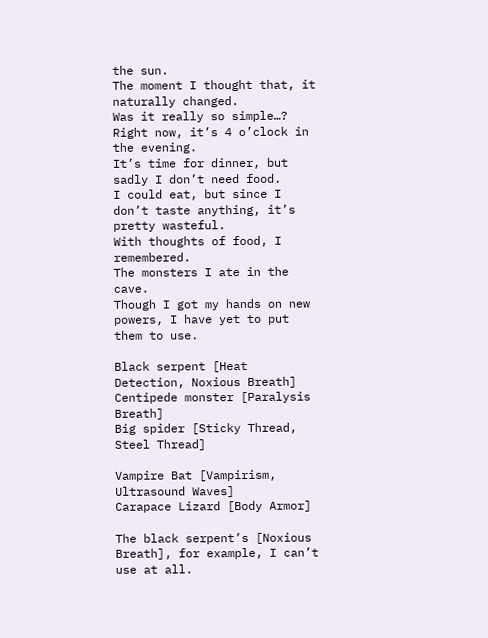the sun.
The moment I thought that, it naturally changed.
Was it really so simple…?
Right now, it’s 4 o’clock in the evening.
It’s time for dinner, but sadly I don’t need food.
I could eat, but since I don’t taste anything, it’s pretty wasteful.
With thoughts of food, I remembered.
The monsters I ate in the cave.
Though I got my hands on new powers, I have yet to put them to use.

Black serpent [Heat Detection, Noxious Breath]
Centipede monster [Paralysis Breath]
Big spider [Sticky Thread, Steel Thread]

Vampire Bat [Vampirism, Ultrasound Waves]
Carapace Lizard [Body Armor]

The black serpent’s [Noxious Breath], for example, I can’t use at all.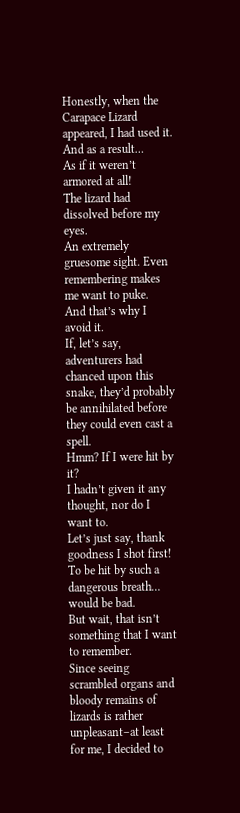Honestly, when the Carapace Lizard appeared, I had used it.
And as a result…
As if it weren’t armored at all!
The lizard had dissolved before my eyes.
An extremely gruesome sight. Even remembering makes me want to puke.
And that’s why I avoid it.
If, let’s say, adventurers had chanced upon this snake, they’d probably be annihilated before they could even cast a spell.
Hmm? If I were hit by it?
I hadn’t given it any thought, nor do I want to.
Let’s just say, thank goodness I shot first!
To be hit by such a dangerous breath… would be bad.
But wait, that isn’t something that I want to remember.
Since seeing scrambled organs and bloody remains of lizards is rather unpleasant–at least for me, I decided to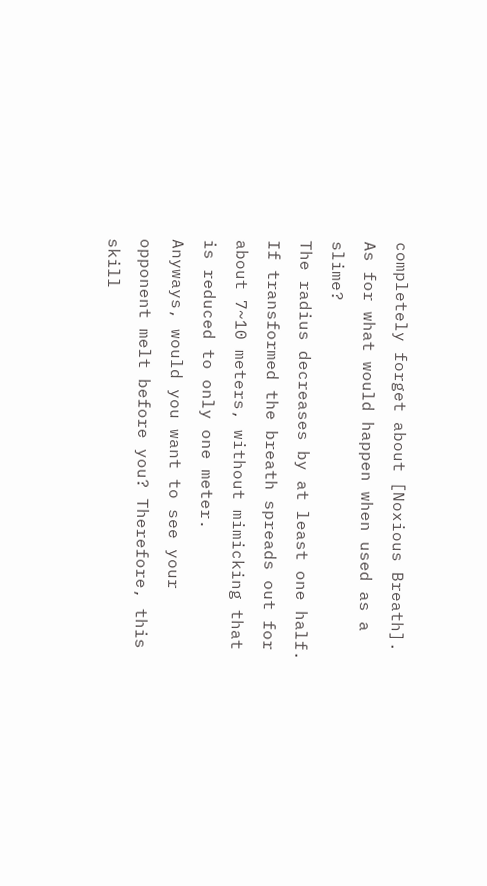completely forget about [Noxious Breath]. As for what would happen when used as a slime?
The radius decreases by at least one half.
If transformed the breath spreads out for about 7~10 meters, without mimicking that is reduced to only one meter.
Anyways, would you want to see your opponent melt before you? Therefore, this skill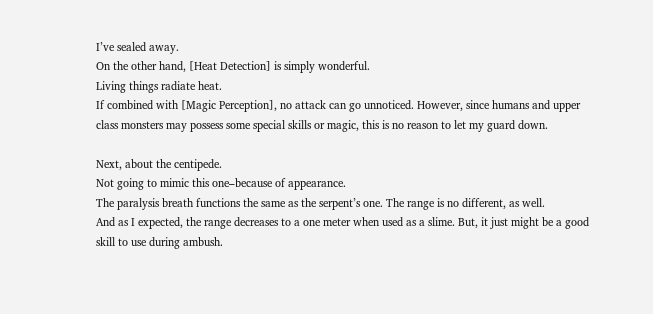I’ve sealed away.
On the other hand, [Heat Detection] is simply wonderful.
Living things radiate heat.
If combined with [Magic Perception], no attack can go unnoticed. However, since humans and upper class monsters may possess some special skills or magic, this is no reason to let my guard down.

Next, about the centipede.
Not going to mimic this one–because of appearance.
The paralysis breath functions the same as the serpent’s one. The range is no different, as well.
And as I expected, the range decreases to a one meter when used as a slime. But, it just might be a good skill to use during ambush.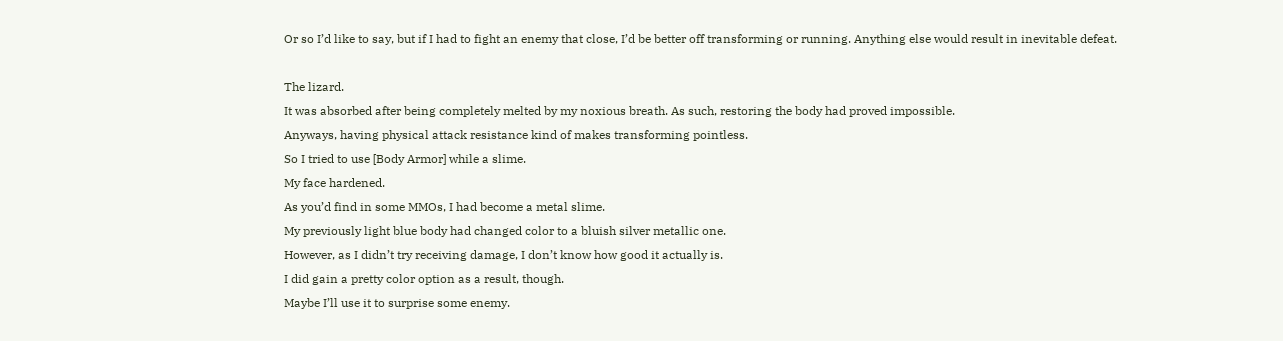Or so I’d like to say, but if I had to fight an enemy that close, I’d be better off transforming or running. Anything else would result in inevitable defeat.

The lizard.
It was absorbed after being completely melted by my noxious breath. As such, restoring the body had proved impossible.
Anyways, having physical attack resistance kind of makes transforming pointless.
So I tried to use [Body Armor] while a slime.
My face hardened.
As you’d find in some MMOs, I had become a metal slime.
My previously light blue body had changed color to a bluish silver metallic one.
However, as I didn’t try receiving damage, I don’t know how good it actually is.
I did gain a pretty color option as a result, though.
Maybe I’ll use it to surprise some enemy.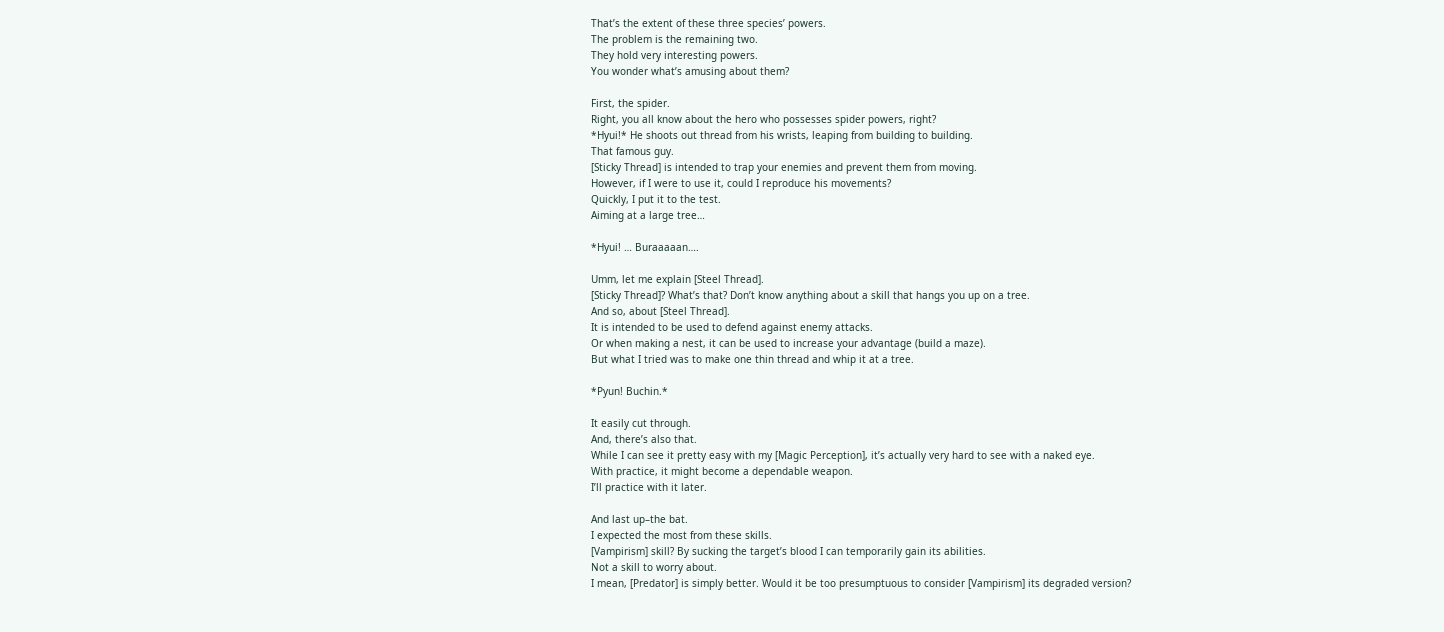That’s the extent of these three species’ powers.
The problem is the remaining two.
They hold very interesting powers.
You wonder what’s amusing about them?

First, the spider.
Right, you all know about the hero who possesses spider powers, right?
*Hyui!* He shoots out thread from his wrists, leaping from building to building.
That famous guy.
[Sticky Thread] is intended to trap your enemies and prevent them from moving.
However, if I were to use it, could I reproduce his movements?
Quickly, I put it to the test.
Aiming at a large tree…

*Hyui! … Buraaaaan….

Umm, let me explain [Steel Thread].
[Sticky Thread]? What’s that? Don’t know anything about a skill that hangs you up on a tree.
And so, about [Steel Thread].
It is intended to be used to defend against enemy attacks.
Or when making a nest, it can be used to increase your advantage (build a maze).
But what I tried was to make one thin thread and whip it at a tree.

*Pyun! Buchin.*

It easily cut through.
And, there’s also that.
While I can see it pretty easy with my [Magic Perception], it’s actually very hard to see with a naked eye.
With practice, it might become a dependable weapon.
I’ll practice with it later.

And last up–the bat.
I expected the most from these skills.
[Vampirism] skill? By sucking the target’s blood I can temporarily gain its abilities.
Not a skill to worry about.
I mean, [Predator] is simply better. Would it be too presumptuous to consider [Vampirism] its degraded version?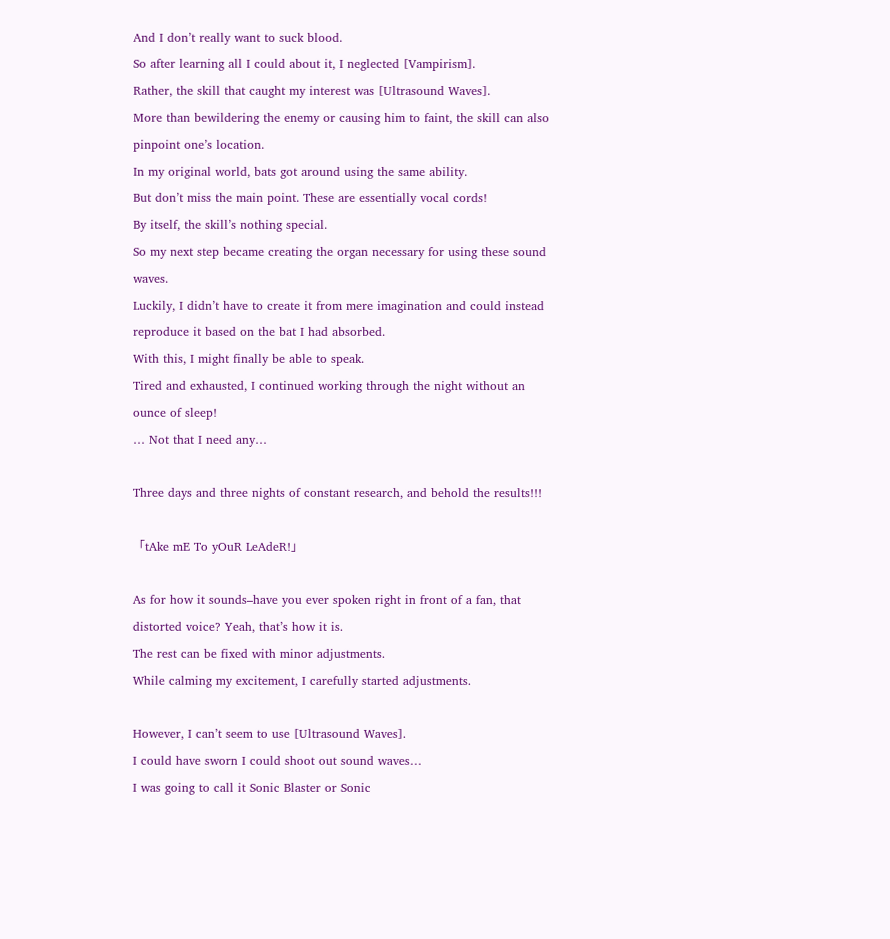And I don’t really want to suck blood.
So after learning all I could about it, I neglected [Vampirism].
Rather, the skill that caught my interest was [Ultrasound Waves].
More than bewildering the enemy or causing him to faint, the skill can also pinpoint one’s location.
In my original world, bats got around using the same ability.
But don’t miss the main point. These are essentially vocal cords!
By itself, the skill’s nothing special.
So my next step became creating the organ necessary for using these sound waves.
Luckily, I didn’t have to create it from mere imagination and could instead reproduce it based on the bat I had absorbed.
With this, I might finally be able to speak.
Tired and exhausted, I continued working through the night without an ounce of sleep!
… Not that I need any…

Three days and three nights of constant research, and behold the results!!!

「tAke mE To yOuR LeAdeR!」

As for how it sounds–have you ever spoken right in front of a fan, that distorted voice? Yeah, that’s how it is.
The rest can be fixed with minor adjustments.
While calming my excitement, I carefully started adjustments.

However, I can’t seem to use [Ultrasound Waves].
I could have sworn I could shoot out sound waves…
I was going to call it Sonic Blaster or Sonic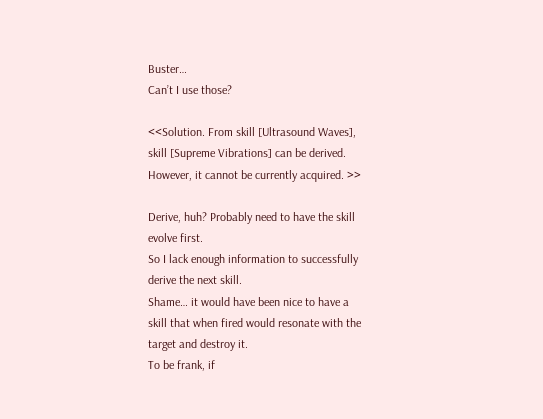Buster…
Can’t I use those?

<<Solution. From skill [Ultrasound Waves], skill [Supreme Vibrations] can be derived. However, it cannot be currently acquired. >>

Derive, huh? Probably need to have the skill evolve first.
So I lack enough information to successfully derive the next skill.
Shame… it would have been nice to have a skill that when fired would resonate with the target and destroy it.
To be frank, if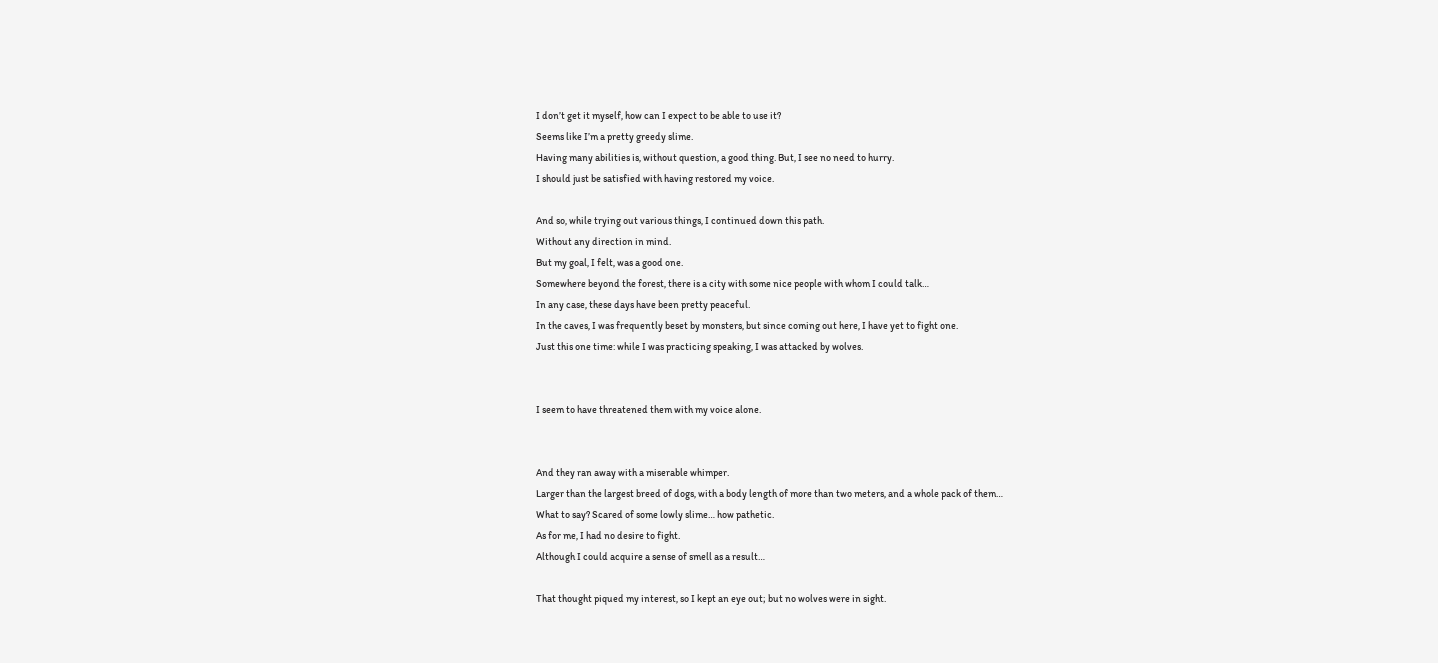I don’t get it myself, how can I expect to be able to use it?
Seems like I’m a pretty greedy slime.
Having many abilities is, without question, a good thing. But, I see no need to hurry.
I should just be satisfied with having restored my voice.

And so, while trying out various things, I continued down this path.
Without any direction in mind.
But my goal, I felt, was a good one.
Somewhere beyond the forest, there is a city with some nice people with whom I could talk…
In any case, these days have been pretty peaceful.
In the caves, I was frequently beset by monsters, but since coming out here, I have yet to fight one.
Just this one time: while I was practicing speaking, I was attacked by wolves.


I seem to have threatened them with my voice alone.


And they ran away with a miserable whimper.
Larger than the largest breed of dogs, with a body length of more than two meters, and a whole pack of them…
What to say? Scared of some lowly slime… how pathetic.
As for me, I had no desire to fight.
Although I could acquire a sense of smell as a result…

That thought piqued my interest, so I kept an eye out; but no wolves were in sight.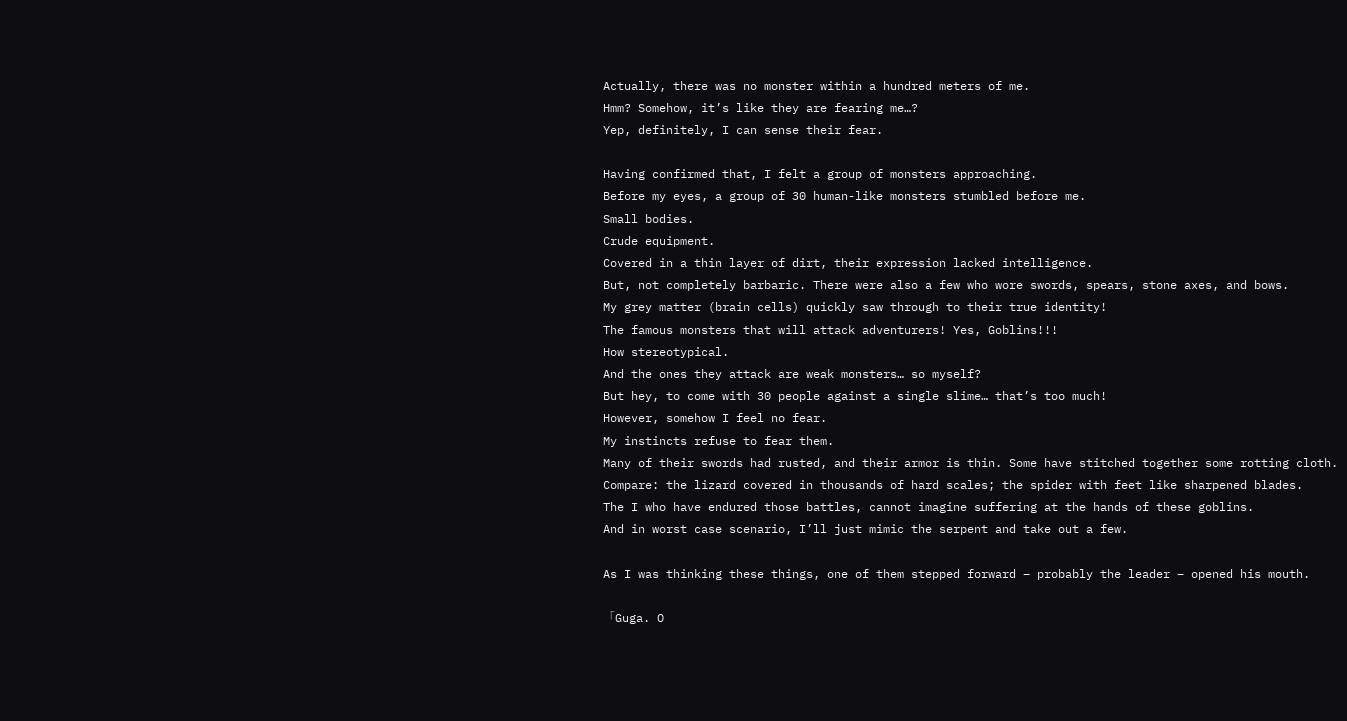Actually, there was no monster within a hundred meters of me.
Hmm? Somehow, it’s like they are fearing me…?
Yep, definitely, I can sense their fear.

Having confirmed that, I felt a group of monsters approaching.
Before my eyes, a group of 30 human-like monsters stumbled before me.
Small bodies.
Crude equipment.
Covered in a thin layer of dirt, their expression lacked intelligence.
But, not completely barbaric. There were also a few who wore swords, spears, stone axes, and bows.
My grey matter (brain cells) quickly saw through to their true identity!
The famous monsters that will attack adventurers! Yes, Goblins!!!
How stereotypical.
And the ones they attack are weak monsters… so myself?
But hey, to come with 30 people against a single slime… that’s too much!
However, somehow I feel no fear.
My instincts refuse to fear them.
Many of their swords had rusted, and their armor is thin. Some have stitched together some rotting cloth.
Compare: the lizard covered in thousands of hard scales; the spider with feet like sharpened blades.
The I who have endured those battles, cannot imagine suffering at the hands of these goblins.
And in worst case scenario, I’ll just mimic the serpent and take out a few.

As I was thinking these things, one of them stepped forward – probably the leader – opened his mouth.

「Guga. O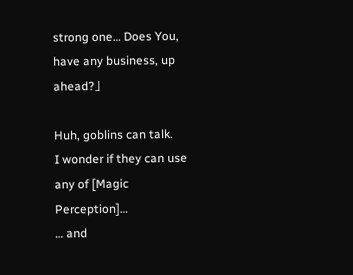strong one… Does You, have any business, up ahead?」

Huh, goblins can talk.
I wonder if they can use any of [Magic Perception]…
… and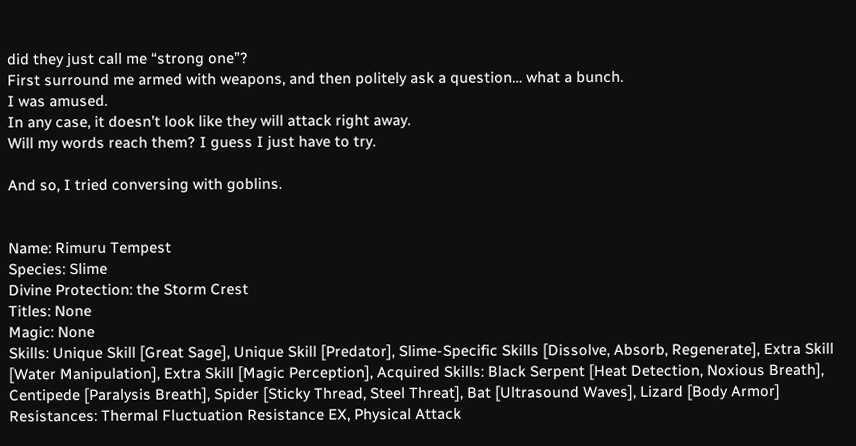did they just call me “strong one”?
First surround me armed with weapons, and then politely ask a question… what a bunch.
I was amused.
In any case, it doesn’t look like they will attack right away.
Will my words reach them? I guess I just have to try.

And so, I tried conversing with goblins.


Name: Rimuru Tempest
Species: Slime
Divine Protection: the Storm Crest
Titles: None
Magic: None
Skills: Unique Skill [Great Sage], Unique Skill [Predator], Slime-Specific Skills [Dissolve, Absorb, Regenerate], Extra Skill [Water Manipulation], Extra Skill [Magic Perception], Acquired Skills: Black Serpent [Heat Detection, Noxious Breath], Centipede [Paralysis Breath], Spider [Sticky Thread, Steel Threat], Bat [Ultrasound Waves], Lizard [Body Armor]
Resistances: Thermal Fluctuation Resistance EX, Physical Attack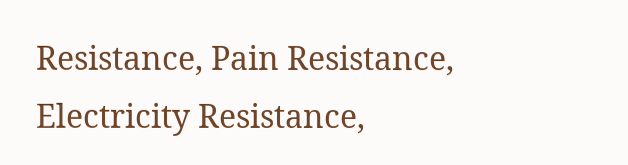Resistance, Pain Resistance, Electricity Resistance,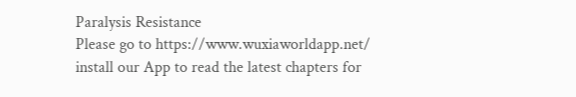Paralysis Resistance
Please go to https://www.wuxiaworldapp.net/ install our App to read the latest chapters for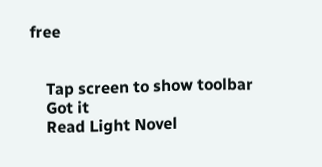free


    Tap screen to show toolbar
    Got it
    Read Light Novel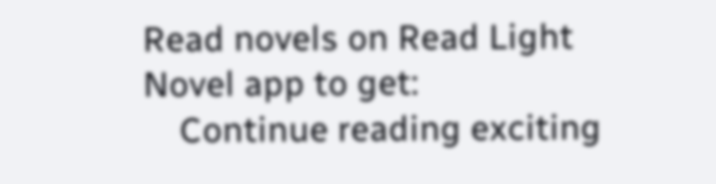Read novels on Read Light Novel app to get:
    Continue reading exciting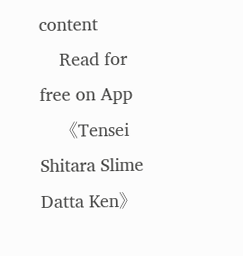content
    Read for free on App
    《Tensei Shitara Slime Datta Ken》